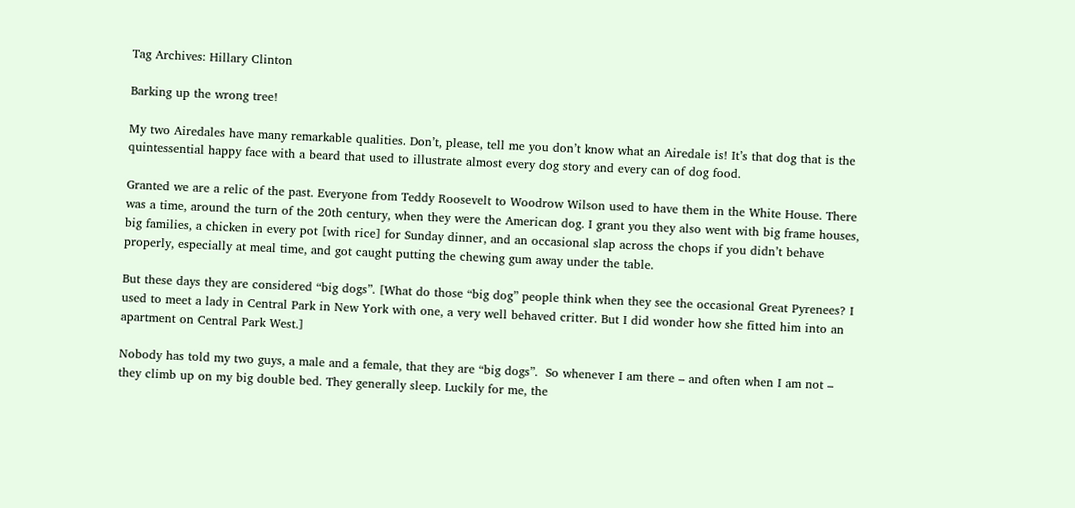Tag Archives: Hillary Clinton

Barking up the wrong tree!

My two Airedales have many remarkable qualities. Don’t, please, tell me you don’t know what an Airedale is! It’s that dog that is the quintessential happy face with a beard that used to illustrate almost every dog story and every can of dog food.

Granted we are a relic of the past. Everyone from Teddy Roosevelt to Woodrow Wilson used to have them in the White House. There was a time, around the turn of the 20th century, when they were the American dog. I grant you they also went with big frame houses, big families, a chicken in every pot [with rice] for Sunday dinner, and an occasional slap across the chops if you didn’t behave properly, especially at meal time, and got caught putting the chewing gum away under the table.

But these days they are considered “big dogs”. [What do those “big dog” people think when they see the occasional Great Pyrenees? I used to meet a lady in Central Park in New York with one, a very well behaved critter. But I did wonder how she fitted him into an apartment on Central Park West.]

Nobody has told my two guys, a male and a female, that they are “big dogs”.  So whenever I am there – and often when I am not – they climb up on my big double bed. They generally sleep. Luckily for me, the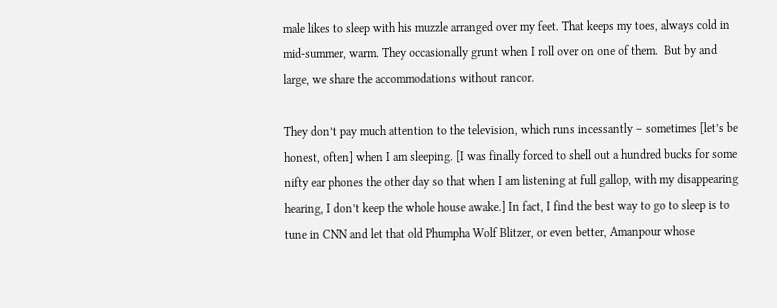male likes to sleep with his muzzle arranged over my feet. That keeps my toes, always cold in mid-summer, warm. They occasionally grunt when I roll over on one of them.  But by and large, we share the accommodations without rancor.

They don’t pay much attention to the television, which runs incessantly – sometimes [let’s be honest, often] when I am sleeping. [I was finally forced to shell out a hundred bucks for some nifty ear phones the other day so that when I am listening at full gallop, with my disappearing hearing, I don’t keep the whole house awake.] In fact, I find the best way to go to sleep is to tune in CNN and let that old Phumpha Wolf Blitzer, or even better, Amanpour whose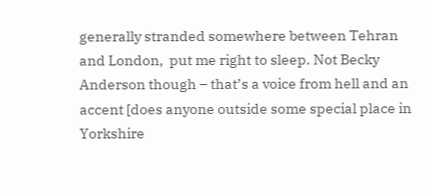generally stranded somewhere between Tehran and London,  put me right to sleep. Not Becky Anderson though – that’s a voice from hell and an accent [does anyone outside some special place in Yorkshire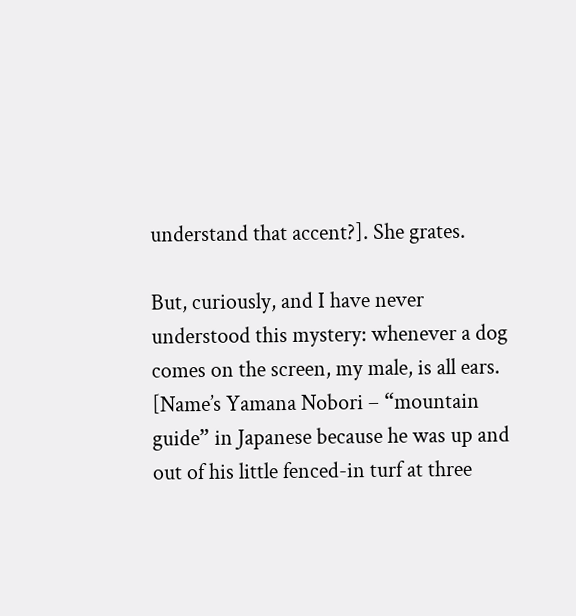understand that accent?]. She grates.

But, curiously, and I have never understood this mystery: whenever a dog comes on the screen, my male, is all ears. [Name’s Yamana Nobori – “mountain guide” in Japanese because he was up and out of his little fenced-in turf at three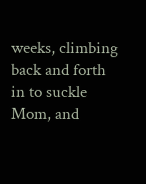weeks, climbing back and forth in to suckle Mom, and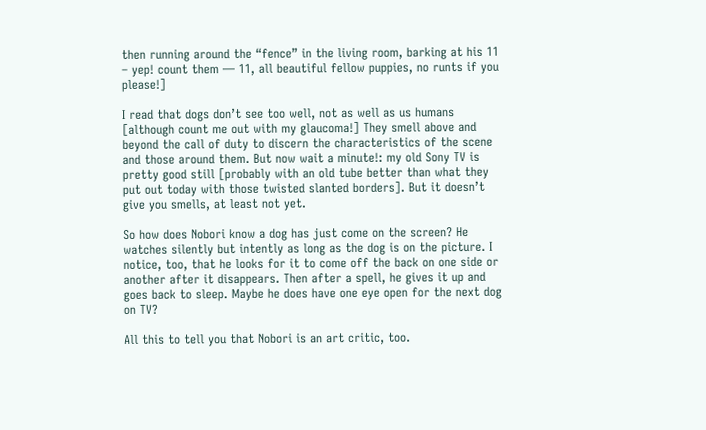then running around the “fence” in the living room, barking at his 11 – yep! count them — 11, all beautiful fellow puppies, no runts if you please!]

I read that dogs don’t see too well, not as well as us humans [although count me out with my glaucoma!] They smell above and beyond the call of duty to discern the characteristics of the scene and those around them. But now wait a minute!: my old Sony TV is pretty good still [probably with an old tube better than what they put out today with those twisted slanted borders]. But it doesn’t give you smells, at least not yet.

So how does Nobori know a dog has just come on the screen? He watches silently but intently as long as the dog is on the picture. I notice, too, that he looks for it to come off the back on one side or another after it disappears. Then after a spell, he gives it up and goes back to sleep. Maybe he does have one eye open for the next dog on TV?

All this to tell you that Nobori is an art critic, too.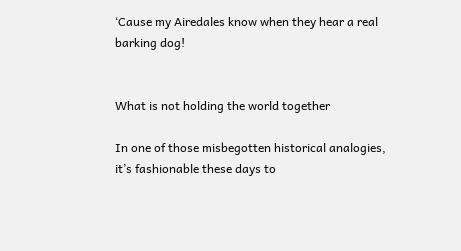‘Cause my Airedales know when they hear a real barking dog!


What is not holding the world together

In one of those misbegotten historical analogies, it’s fashionable these days to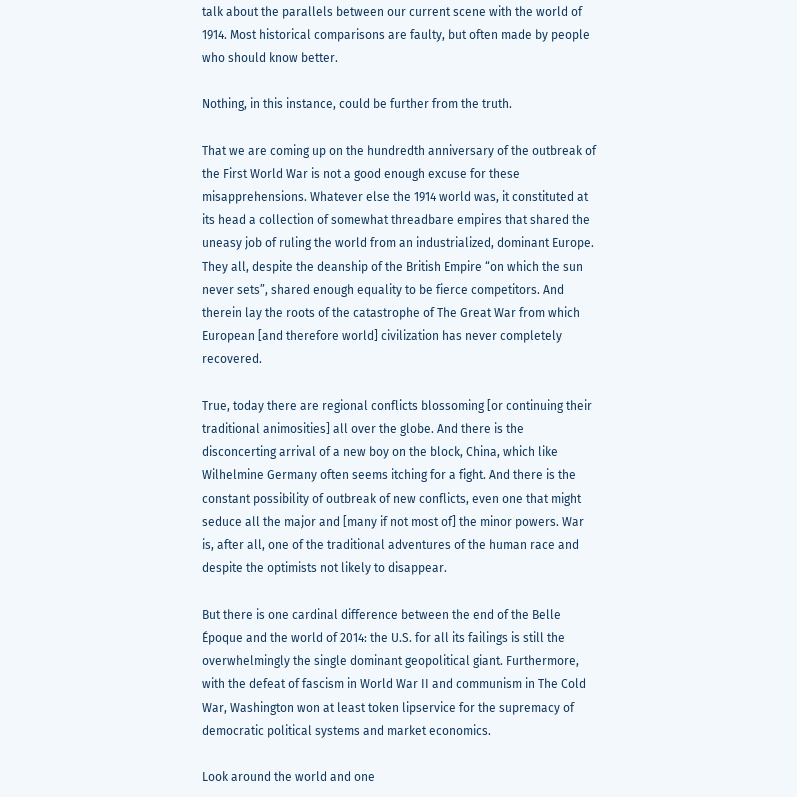talk about the parallels between our current scene with the world of 1914. Most historical comparisons are faulty, but often made by people who should know better.

Nothing, in this instance, could be further from the truth.

That we are coming up on the hundredth anniversary of the outbreak of the First World War is not a good enough excuse for these misapprehensions. Whatever else the 1914 world was, it constituted at its head a collection of somewhat threadbare empires that shared the uneasy job of ruling the world from an industrialized, dominant Europe. They all, despite the deanship of the British Empire “on which the sun never sets”, shared enough equality to be fierce competitors. And therein lay the roots of the catastrophe of The Great War from which European [and therefore world] civilization has never completely recovered.

True, today there are regional conflicts blossoming [or continuing their traditional animosities] all over the globe. And there is the disconcerting arrival of a new boy on the block, China, which like Wilhelmine Germany often seems itching for a fight. And there is the constant possibility of outbreak of new conflicts, even one that might seduce all the major and [many if not most of] the minor powers. War is, after all, one of the traditional adventures of the human race and despite the optimists not likely to disappear.

But there is one cardinal difference between the end of the Belle Époque and the world of 2014: the U.S. for all its failings is still the overwhelmingly the single dominant geopolitical giant. Furthermore, with the defeat of fascism in World War II and communism in The Cold War, Washington won at least token lipservice for the supremacy of democratic political systems and market economics.

Look around the world and one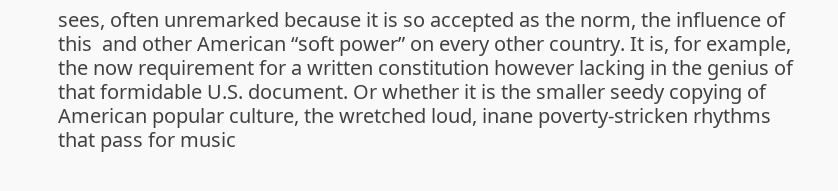sees, often unremarked because it is so accepted as the norm, the influence of this  and other American “soft power” on every other country. It is, for example, the now requirement for a written constitution however lacking in the genius of that formidable U.S. document. Or whether it is the smaller seedy copying of American popular culture, the wretched loud, inane poverty-stricken rhythms that pass for music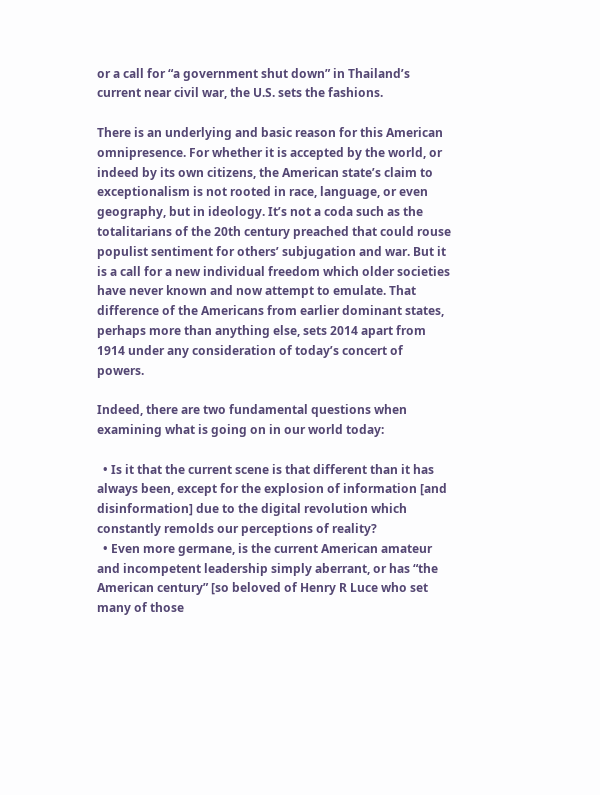or a call for “a government shut down” in Thailand’s current near civil war, the U.S. sets the fashions.

There is an underlying and basic reason for this American omnipresence. For whether it is accepted by the world, or indeed by its own citizens, the American state’s claim to exceptionalism is not rooted in race, language, or even geography, but in ideology. It’s not a coda such as the totalitarians of the 20th century preached that could rouse populist sentiment for others’ subjugation and war. But it is a call for a new individual freedom which older societies have never known and now attempt to emulate. That difference of the Americans from earlier dominant states, perhaps more than anything else, sets 2014 apart from 1914 under any consideration of today’s concert of powers.

Indeed, there are two fundamental questions when examining what is going on in our world today:

  • Is it that the current scene is that different than it has always been, except for the explosion of information [and disinformation] due to the digital revolution which constantly remolds our perceptions of reality?
  • Even more germane, is the current American amateur and incompetent leadership simply aberrant, or has “the American century” [so beloved of Henry R Luce who set many of those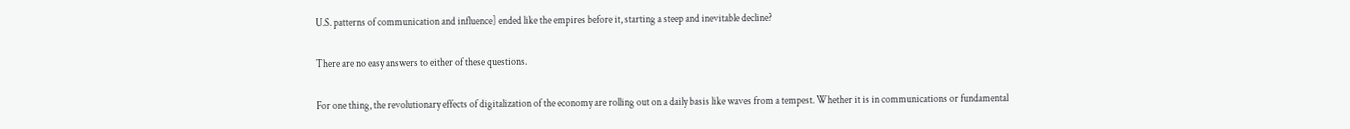U.S. patterns of communication and influence] ended like the empires before it, starting a steep and inevitable decline?

There are no easy answers to either of these questions.

For one thing, the revolutionary effects of digitalization of the economy are rolling out on a daily basis like waves from a tempest. Whether it is in communications or fundamental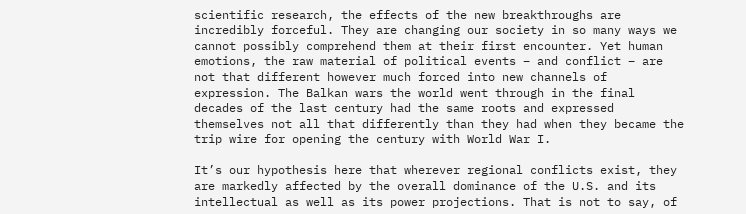scientific research, the effects of the new breakthroughs are incredibly forceful. They are changing our society in so many ways we cannot possibly comprehend them at their first encounter. Yet human emotions, the raw material of political events – and conflict – are not that different however much forced into new channels of expression. The Balkan wars the world went through in the final decades of the last century had the same roots and expressed themselves not all that differently than they had when they became the trip wire for opening the century with World War I.

It’s our hypothesis here that wherever regional conflicts exist, they are markedly affected by the overall dominance of the U.S. and its intellectual as well as its power projections. That is not to say, of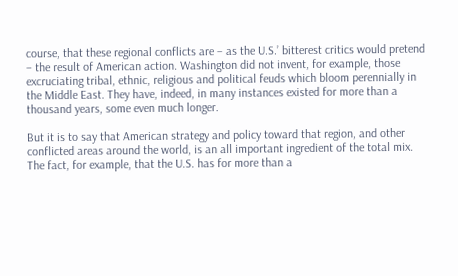course, that these regional conflicts are – as the U.S.’ bitterest critics would pretend – the result of American action. Washington did not invent, for example, those excruciating tribal, ethnic, religious and political feuds which bloom perennially in the Middle East. They have, indeed, in many instances existed for more than a thousand years, some even much longer.

But it is to say that American strategy and policy toward that region, and other conflicted areas around the world, is an all important ingredient of the total mix. The fact, for example, that the U.S. has for more than a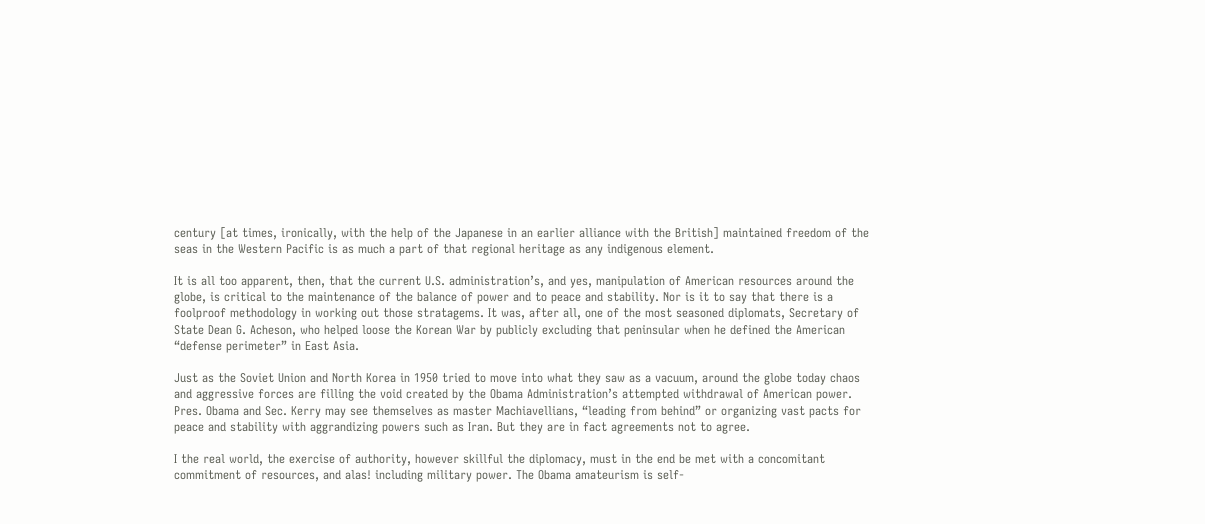century [at times, ironically, with the help of the Japanese in an earlier alliance with the British] maintained freedom of the seas in the Western Pacific is as much a part of that regional heritage as any indigenous element.

It is all too apparent, then, that the current U.S. administration’s, and yes, manipulation of American resources around the globe, is critical to the maintenance of the balance of power and to peace and stability. Nor is it to say that there is a foolproof methodology in working out those stratagems. It was, after all, one of the most seasoned diplomats, Secretary of State Dean G. Acheson, who helped loose the Korean War by publicly excluding that peninsular when he defined the American “defense perimeter” in East Asia.

Just as the Soviet Union and North Korea in 1950 tried to move into what they saw as a vacuum, around the globe today chaos and aggressive forces are filling the void created by the Obama Administration’s attempted withdrawal of American power. Pres. Obama and Sec. Kerry may see themselves as master Machiavellians, “leading from behind” or organizing vast pacts for peace and stability with aggrandizing powers such as Iran. But they are in fact agreements not to agree.

I the real world, the exercise of authority, however skillful the diplomacy, must in the end be met with a concomitant commitment of resources, and alas! including military power. The Obama amateurism is self-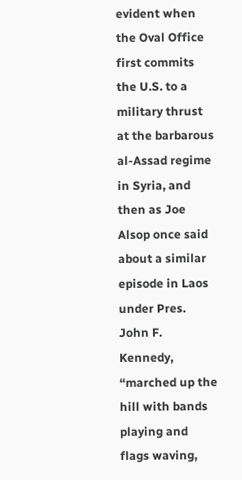evident when the Oval Office first commits the U.S. to a military thrust at the barbarous al-Assad regime in Syria, and then as Joe Alsop once said about a similar episode in Laos under Pres. John F. Kennedy, “marched up the hill with bands playing and flags waving,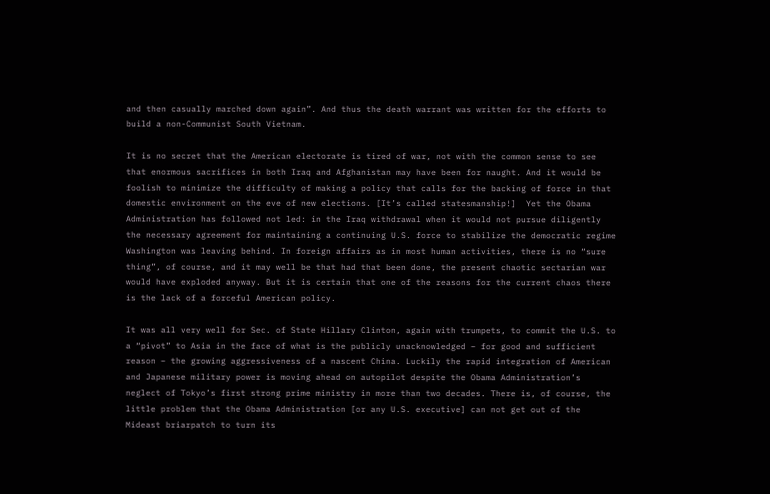and then casually marched down again”. And thus the death warrant was written for the efforts to build a non-Communist South Vietnam.

It is no secret that the American electorate is tired of war, not with the common sense to see that enormous sacrifices in both Iraq and Afghanistan may have been for naught. And it would be foolish to minimize the difficulty of making a policy that calls for the backing of force in that domestic environment on the eve of new elections. [It’s called statesmanship!]  Yet the Obama Administration has followed not led: in the Iraq withdrawal when it would not pursue diligently the necessary agreement for maintaining a continuing U.S. force to stabilize the democratic regime Washington was leaving behind. In foreign affairs as in most human activities, there is no “sure thing”, of course, and it may well be that had that been done, the present chaotic sectarian war would have exploded anyway. But it is certain that one of the reasons for the current chaos there is the lack of a forceful American policy.

It was all very well for Sec. of State Hillary Clinton, again with trumpets, to commit the U.S. to a “pivot” to Asia in the face of what is the publicly unacknowledged – for good and sufficient reason – the growing aggressiveness of a nascent China. Luckily the rapid integration of American and Japanese military power is moving ahead on autopilot despite the Obama Administration’s neglect of Tokyo’s first strong prime ministry in more than two decades. There is, of course, the little problem that the Obama Administration [or any U.S. executive] can not get out of the Mideast briarpatch to turn its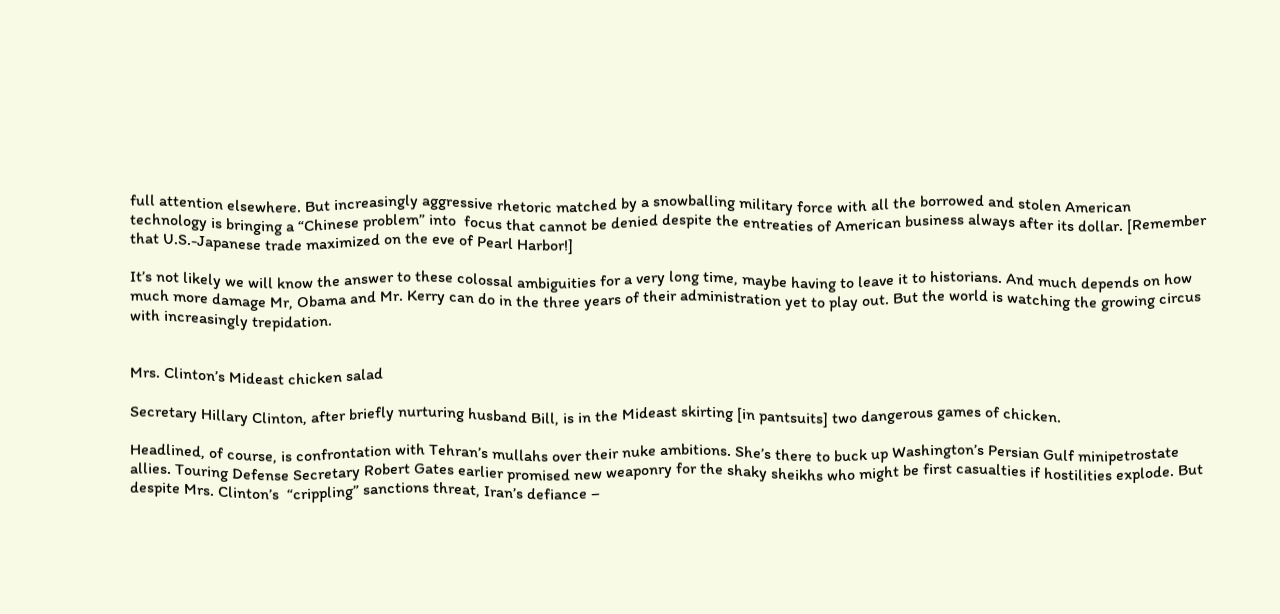full attention elsewhere. But increasingly aggressive rhetoric matched by a snowballing military force with all the borrowed and stolen American technology is bringing a “Chinese problem” into  focus that cannot be denied despite the entreaties of American business always after its dollar. [Remember that U.S.-Japanese trade maximized on the eve of Pearl Harbor!]

It’s not likely we will know the answer to these colossal ambiguities for a very long time, maybe having to leave it to historians. And much depends on how much more damage Mr, Obama and Mr. Kerry can do in the three years of their administration yet to play out. But the world is watching the growing circus with increasingly trepidation.


Mrs. Clinton’s Mideast chicken salad

Secretary Hillary Clinton, after briefly nurturing husband Bill, is in the Mideast skirting [in pantsuits] two dangerous games of chicken.

Headlined, of course, is confrontation with Tehran’s mullahs over their nuke ambitions. She’s there to buck up Washington’s Persian Gulf minipetrostate allies. Touring Defense Secretary Robert Gates earlier promised new weaponry for the shaky sheikhs who might be first casualties if hostilities explode. But despite Mrs. Clinton’s  “crippling” sanctions threat, Iran’s defiance –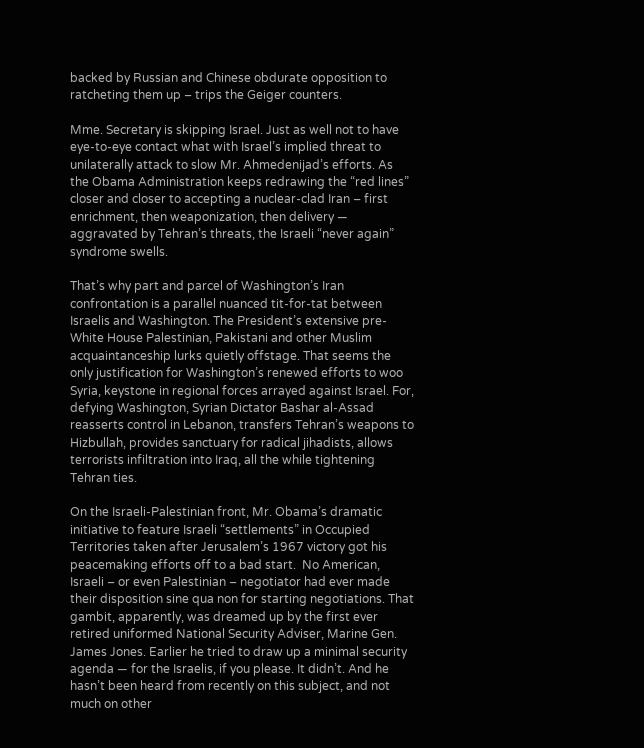backed by Russian and Chinese obdurate opposition to ratcheting them up – trips the Geiger counters.

Mme. Secretary is skipping Israel. Just as well not to have eye-to-eye contact what with Israel’s implied threat to unilaterally attack to slow Mr. Ahmedenijad’s efforts. As the Obama Administration keeps redrawing the “red lines” closer and closer to accepting a nuclear-clad Iran – first enrichment, then weaponization, then delivery — aggravated by Tehran’s threats, the Israeli “never again” syndrome swells.

That’s why part and parcel of Washington’s Iran confrontation is a parallel nuanced tit-for-tat between Israelis and Washington. The President’s extensive pre-White House Palestinian, Pakistani and other Muslim acquaintanceship lurks quietly offstage. That seems the only justification for Washington’s renewed efforts to woo Syria, keystone in regional forces arrayed against Israel. For, defying Washington, Syrian Dictator Bashar al-Assad reasserts control in Lebanon, transfers Tehran’s weapons to Hizbullah, provides sanctuary for radical jihadists, allows terrorists infiltration into Iraq, all the while tightening Tehran ties.

On the Israeli-Palestinian front, Mr. Obama’s dramatic initiative to feature Israeli “settlements” in Occupied Territories taken after Jerusalem’s 1967 victory got his peacemaking efforts off to a bad start.  No American, Israeli – or even Palestinian – negotiator had ever made their disposition sine qua non for starting negotiations. That gambit, apparently, was dreamed up by the first ever retired uniformed National Security Adviser, Marine Gen. James Jones. Earlier he tried to draw up a minimal security agenda — for the Israelis, if you please. It didn’t. And he hasn’t been heard from recently on this subject, and not much on other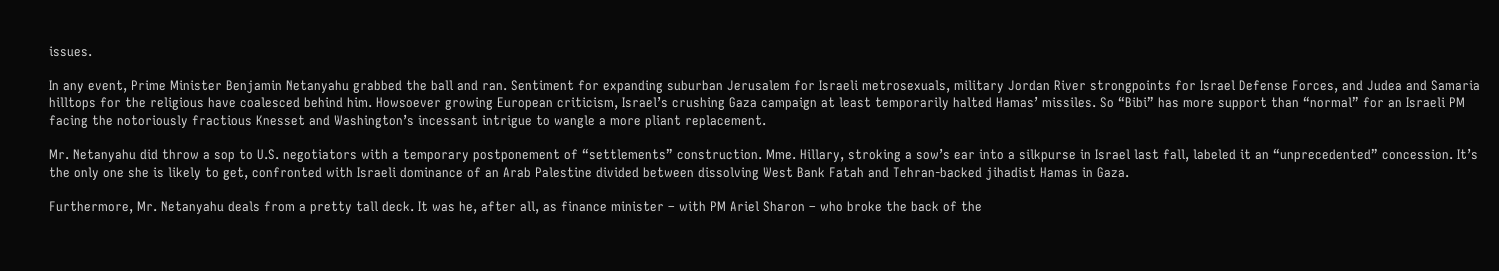issues.

In any event, Prime Minister Benjamin Netanyahu grabbed the ball and ran. Sentiment for expanding suburban Jerusalem for Israeli metrosexuals, military Jordan River strongpoints for Israel Defense Forces, and Judea and Samaria hilltops for the religious have coalesced behind him. Howsoever growing European criticism, Israel’s crushing Gaza campaign at least temporarily halted Hamas’ missiles. So “Bibi” has more support than “normal” for an Israeli PM facing the notoriously fractious Knesset and Washington’s incessant intrigue to wangle a more pliant replacement.

Mr. Netanyahu did throw a sop to U.S. negotiators with a temporary postponement of “settlements” construction. Mme. Hillary, stroking a sow’s ear into a silkpurse in Israel last fall, labeled it an “unprecedented” concession. It’s the only one she is likely to get, confronted with Israeli dominance of an Arab Palestine divided between dissolving West Bank Fatah and Tehran-backed jihadist Hamas in Gaza.

Furthermore, Mr. Netanyahu deals from a pretty tall deck. It was he, after all, as finance minister – with PM Ariel Sharon – who broke the back of the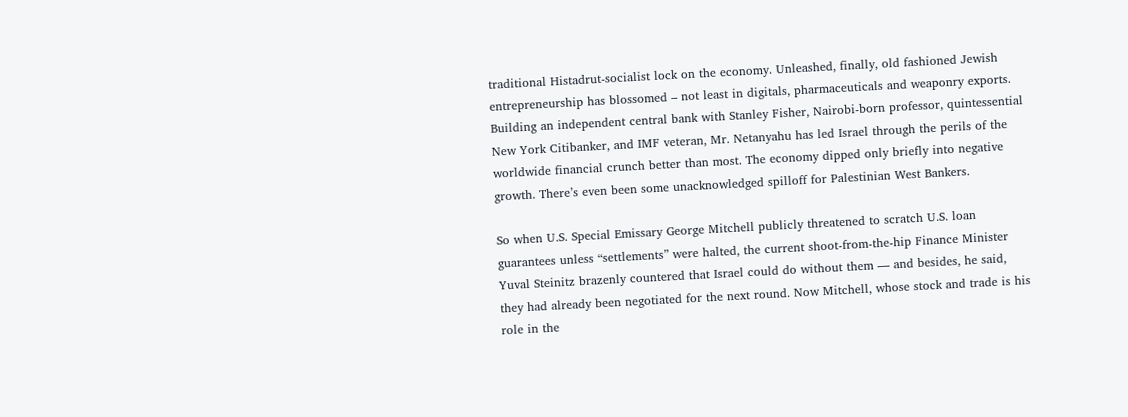traditional Histadrut-socialist lock on the economy. Unleashed, finally, old fashioned Jewish entrepreneurship has blossomed – not least in digitals, pharmaceuticals and weaponry exports. Building an independent central bank with Stanley Fisher, Nairobi-born professor, quintessential New York Citibanker, and IMF veteran, Mr. Netanyahu has led Israel through the perils of the worldwide financial crunch better than most. The economy dipped only briefly into negative growth. There’s even been some unacknowledged spilloff for Palestinian West Bankers.

So when U.S. Special Emissary George Mitchell publicly threatened to scratch U.S. loan guarantees unless “settlements” were halted, the current shoot-from-the-hip Finance Minister Yuval Steinitz brazenly countered that Israel could do without them — and besides, he said, they had already been negotiated for the next round. Now Mitchell, whose stock and trade is his role in the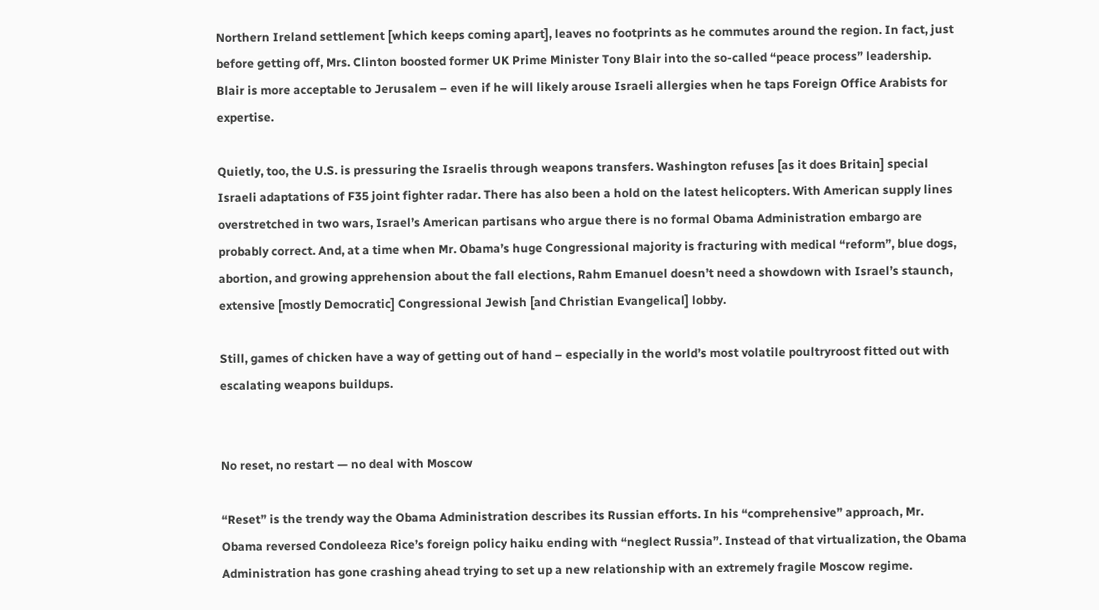Northern Ireland settlement [which keeps coming apart], leaves no footprints as he commutes around the region. In fact, just before getting off, Mrs. Clinton boosted former UK Prime Minister Tony Blair into the so-called “peace process” leadership. Blair is more acceptable to Jerusalem – even if he will likely arouse Israeli allergies when he taps Foreign Office Arabists for expertise.

Quietly, too, the U.S. is pressuring the Israelis through weapons transfers. Washington refuses [as it does Britain] special Israeli adaptations of F35 joint fighter radar. There has also been a hold on the latest helicopters. With American supply lines overstretched in two wars, Israel’s American partisans who argue there is no formal Obama Administration embargo are probably correct. And, at a time when Mr. Obama’s huge Congressional majority is fracturing with medical “reform”, blue dogs, abortion, and growing apprehension about the fall elections, Rahm Emanuel doesn’t need a showdown with Israel’s staunch, extensive [mostly Democratic] Congressional Jewish [and Christian Evangelical] lobby.

Still, games of chicken have a way of getting out of hand – especially in the world’s most volatile poultryroost fitted out with escalating weapons buildups.


No reset, no restart — no deal with Moscow

“Reset” is the trendy way the Obama Administration describes its Russian efforts. In his “comprehensive” approach, Mr. Obama reversed Condoleeza Rice’s foreign policy haiku ending with “neglect Russia”. Instead of that virtualization, the Obama Administration has gone crashing ahead trying to set up a new relationship with an extremely fragile Moscow regime.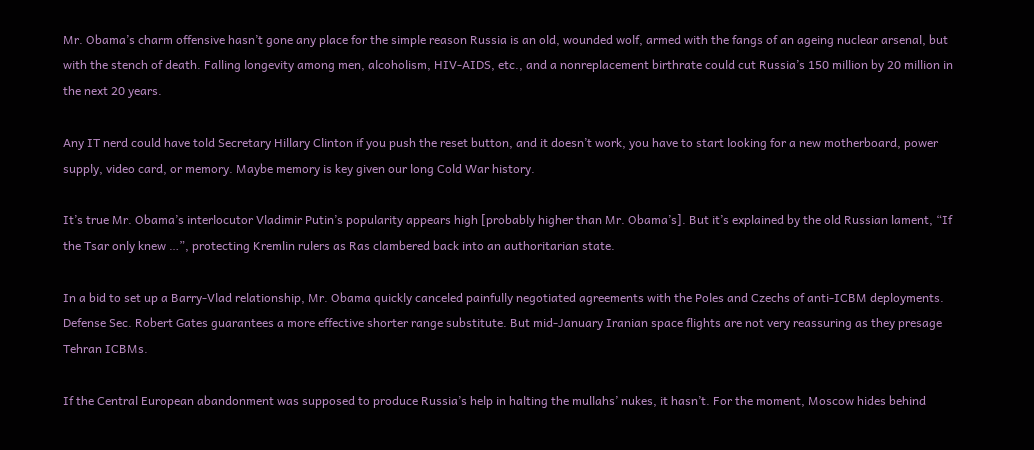Mr. Obama’s charm offensive hasn’t gone any place for the simple reason Russia is an old, wounded wolf, armed with the fangs of an ageing nuclear arsenal, but with the stench of death. Falling longevity among men, alcoholism, HIV-AIDS, etc., and a nonreplacement birthrate could cut Russia’s 150 million by 20 million in the next 20 years.

Any IT nerd could have told Secretary Hillary Clinton if you push the reset button, and it doesn’t work, you have to start looking for a new motherboard, power supply, video card, or memory. Maybe memory is key given our long Cold War history.

It’s true Mr. Obama’s interlocutor Vladimir Putin’s popularity appears high [probably higher than Mr. Obama’s]. But it’s explained by the old Russian lament, “If the Tsar only knew …”, protecting Kremlin rulers as Ras clambered back into an authoritarian state.

In a bid to set up a Barry-Vlad relationship, Mr. Obama quickly canceled painfully negotiated agreements with the Poles and Czechs of anti-ICBM deployments. Defense Sec. Robert Gates guarantees a more effective shorter range substitute. But mid-January Iranian space flights are not very reassuring as they presage Tehran ICBMs.

If the Central European abandonment was supposed to produce Russia’s help in halting the mullahs’ nukes, it hasn’t. For the moment, Moscow hides behind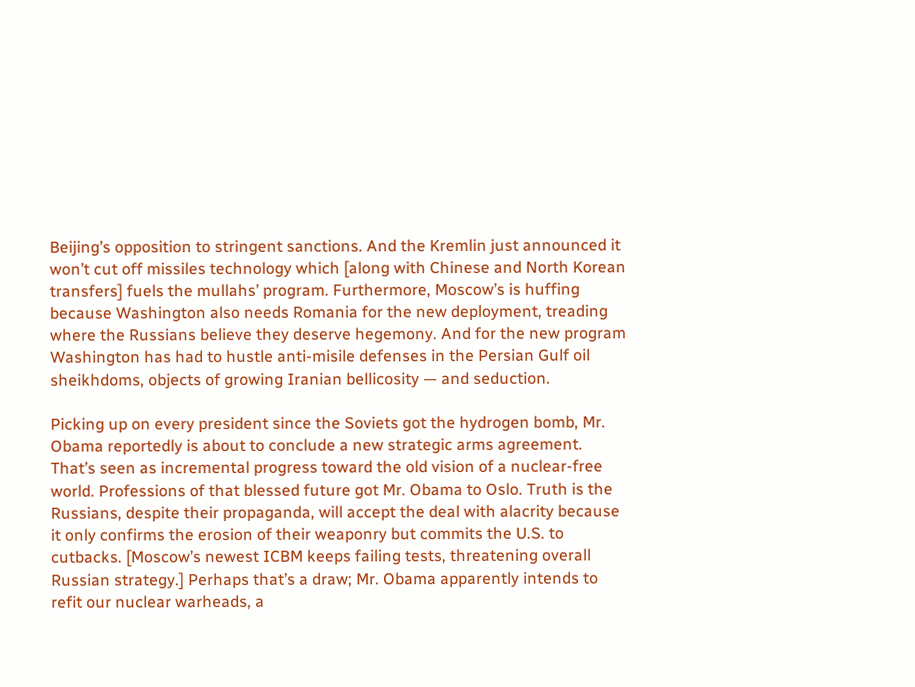Beijing’s opposition to stringent sanctions. And the Kremlin just announced it won’t cut off missiles technology which [along with Chinese and North Korean transfers] fuels the mullahs’ program. Furthermore, Moscow’s is huffing because Washington also needs Romania for the new deployment, treading where the Russians believe they deserve hegemony. And for the new program Washington has had to hustle anti-misile defenses in the Persian Gulf oil sheikhdoms, objects of growing Iranian bellicosity — and seduction.

Picking up on every president since the Soviets got the hydrogen bomb, Mr. Obama reportedly is about to conclude a new strategic arms agreement. That’s seen as incremental progress toward the old vision of a nuclear-free world. Professions of that blessed future got Mr. Obama to Oslo. Truth is the Russians, despite their propaganda, will accept the deal with alacrity because it only confirms the erosion of their weaponry but commits the U.S. to cutbacks. [Moscow’s newest ICBM keeps failing tests, threatening overall Russian strategy.] Perhaps that’s a draw; Mr. Obama apparently intends to refit our nuclear warheads, a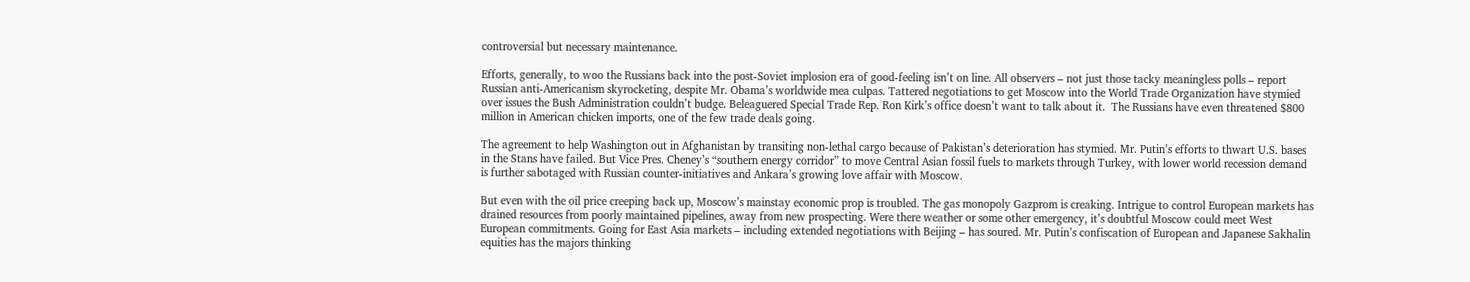controversial but necessary maintenance.

Efforts, generally, to woo the Russians back into the post-Soviet implosion era of good-feeling isn’t on line. All observers – not just those tacky meaningless polls – report Russian anti-Americanism skyrocketing, despite Mr. Obama’s worldwide mea culpas. Tattered negotiations to get Moscow into the World Trade Organization have stymied over issues the Bush Administration couldn’t budge. Beleaguered Special Trade Rep. Ron Kirk’s office doesn’t want to talk about it.  The Russians have even threatened $800 million in American chicken imports, one of the few trade deals going.

The agreement to help Washington out in Afghanistan by transiting non-lethal cargo because of Pakistan’s deterioration has stymied. Mr. Putin’s efforts to thwart U.S. bases in the Stans have failed. But Vice Pres. Cheney’s “southern energy corridor” to move Central Asian fossil fuels to markets through Turkey, with lower world recession demand is further sabotaged with Russian counter-initiatives and Ankara’s growing love affair with Moscow.

But even with the oil price creeping back up, Moscow’s mainstay economic prop is troubled. The gas monopoly Gazprom is creaking. Intrigue to control European markets has drained resources from poorly maintained pipelines, away from new prospecting. Were there weather or some other emergency, it’s doubtful Moscow could meet West European commitments. Going for East Asia markets – including extended negotiations with Beijing – has soured. Mr. Putin’s confiscation of European and Japanese Sakhalin equities has the majors thinking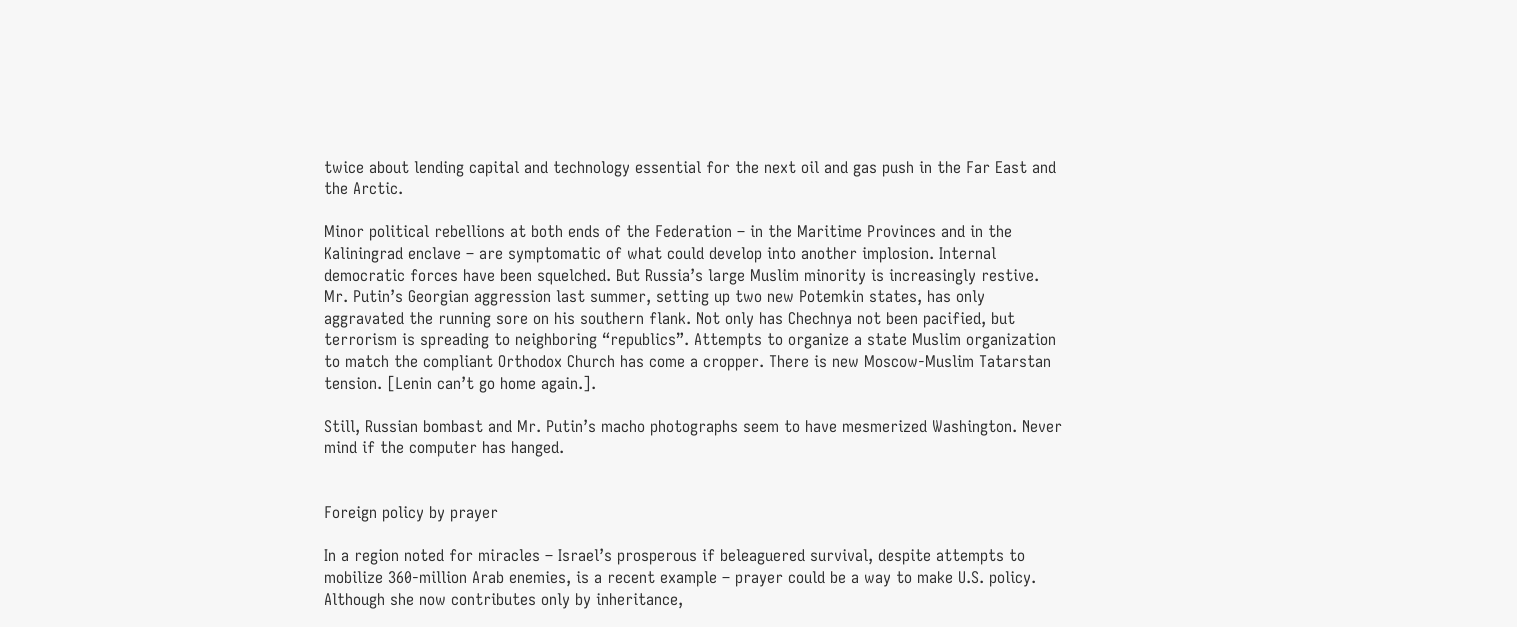twice about lending capital and technology essential for the next oil and gas push in the Far East and the Arctic.

Minor political rebellions at both ends of the Federation – in the Maritime Provinces and in the Kaliningrad enclave – are symptomatic of what could develop into another implosion. Internal democratic forces have been squelched. But Russia’s large Muslim minority is increasingly restive. Mr. Putin’s Georgian aggression last summer, setting up two new Potemkin states, has only aggravated the running sore on his southern flank. Not only has Chechnya not been pacified, but terrorism is spreading to neighboring “republics”. Attempts to organize a state Muslim organization to match the compliant Orthodox Church has come a cropper. There is new Moscow-Muslim Tatarstan tension. [Lenin can’t go home again.].

Still, Russian bombast and Mr. Putin’s macho photographs seem to have mesmerized Washington. Never mind if the computer has hanged.


Foreign policy by prayer

In a region noted for miracles – Israel’s prosperous if beleaguered survival, despite attempts to mobilize 360-million Arab enemies, is a recent example – prayer could be a way to make U.S. policy. Although she now contributes only by inheritance,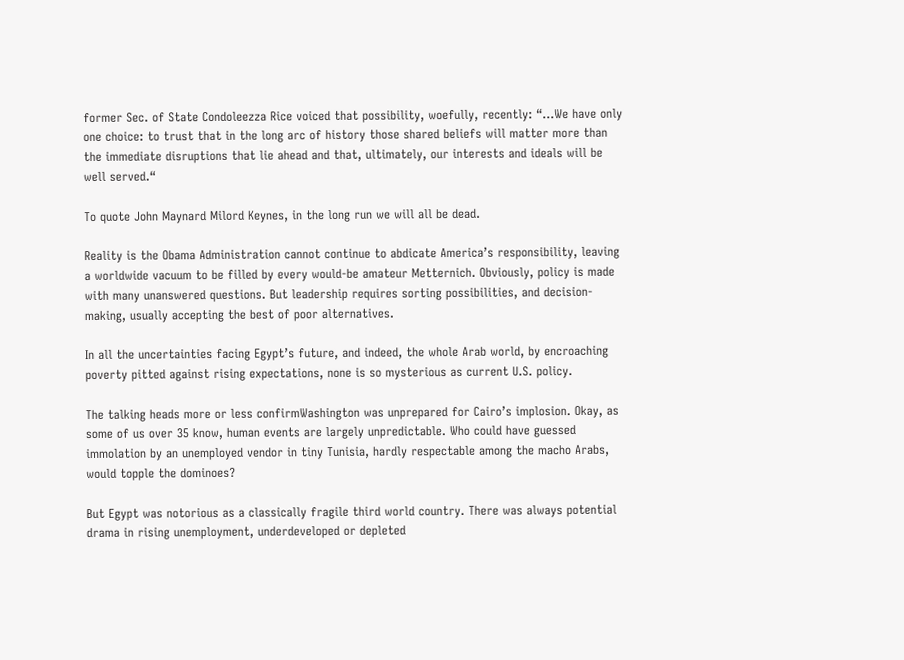former Sec. of State Condoleezza Rice voiced that possibility, woefully, recently: “…We have only one choice: to trust that in the long arc of history those shared beliefs will matter more than the immediate disruptions that lie ahead and that, ultimately, our interests and ideals will be well served.“

To quote John Maynard Milord Keynes, in the long run we will all be dead.

Reality is the Obama Administration cannot continue to abdicate America’s responsibility, leaving a worldwide vacuum to be filled by every would-be amateur Metternich. Obviously, policy is made with many unanswered questions. But leadership requires sorting possibilities, and decision-making, usually accepting the best of poor alternatives.

In all the uncertainties facing Egypt’s future, and indeed, the whole Arab world, by encroaching poverty pitted against rising expectations, none is so mysterious as current U.S. policy.

The talking heads more or less confirmWashington was unprepared for Cairo’s implosion. Okay, as some of us over 35 know, human events are largely unpredictable. Who could have guessed immolation by an unemployed vendor in tiny Tunisia, hardly respectable among the macho Arabs, would topple the dominoes?

But Egypt was notorious as a classically fragile third world country. There was always potential drama in rising unemployment, underdeveloped or depleted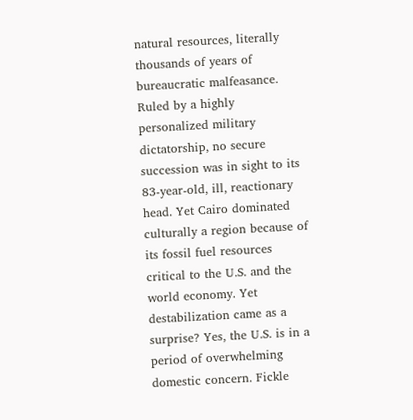natural resources, literally thousands of years of bureaucratic malfeasance. Ruled by a highly personalized military dictatorship, no secure succession was in sight to its 83-year-old, ill, reactionary head. Yet Cairo dominated culturally a region because of its fossil fuel resources critical to the U.S. and the world economy. Yet destabilization came as a surprise? Yes, the U.S. is in a period of overwhelming domestic concern. Fickle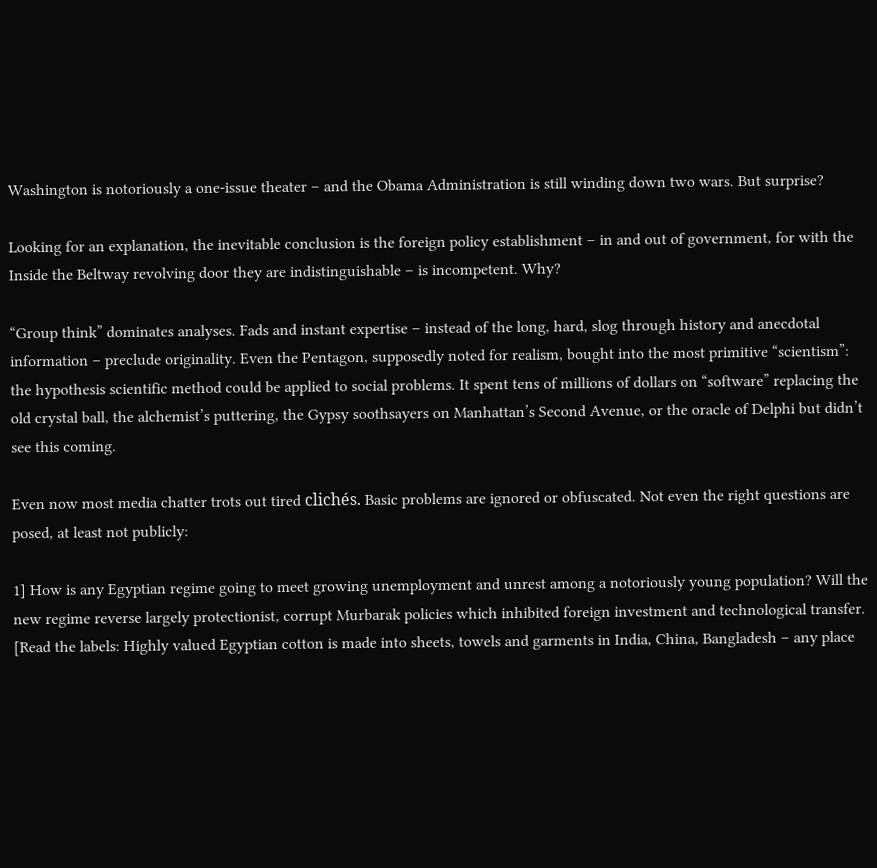Washington is notoriously a one-issue theater – and the Obama Administration is still winding down two wars. But surprise?

Looking for an explanation, the inevitable conclusion is the foreign policy establishment – in and out of government, for with the Inside the Beltway revolving door they are indistinguishable – is incompetent. Why?

“Group think” dominates analyses. Fads and instant expertise – instead of the long, hard, slog through history and anecdotal information – preclude originality. Even the Pentagon, supposedly noted for realism, bought into the most primitive “scientism”: the hypothesis scientific method could be applied to social problems. It spent tens of millions of dollars on “software” replacing the old crystal ball, the alchemist’s puttering, the Gypsy soothsayers on Manhattan’s Second Avenue, or the oracle of Delphi but didn’t see this coming.

Even now most media chatter trots out tired clichés. Basic problems are ignored or obfuscated. Not even the right questions are posed, at least not publicly:

1] How is any Egyptian regime going to meet growing unemployment and unrest among a notoriously young population? Will the new regime reverse largely protectionist, corrupt Murbarak policies which inhibited foreign investment and technological transfer. [Read the labels: Highly valued Egyptian cotton is made into sheets, towels and garments in India, China, Bangladesh – any place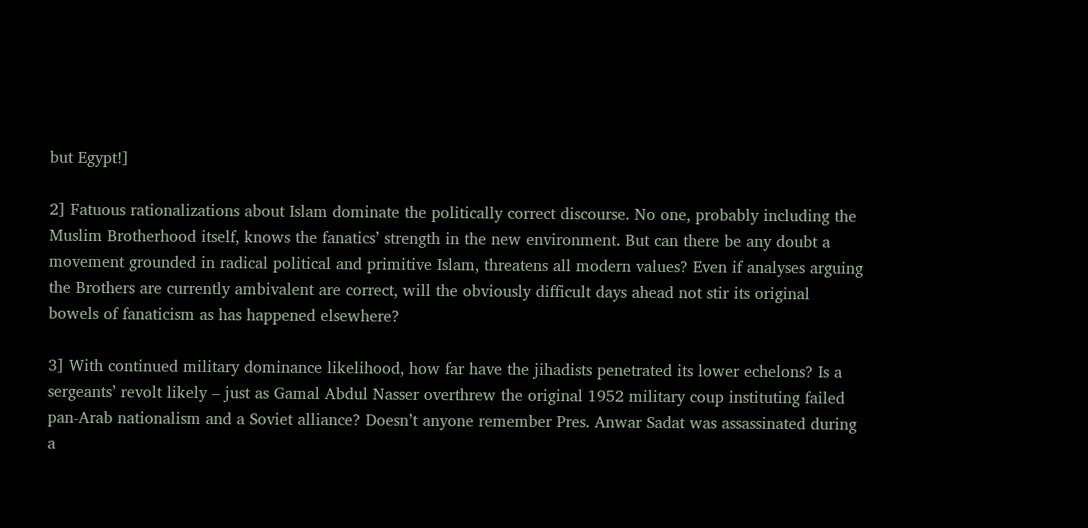but Egypt!]

2] Fatuous rationalizations about Islam dominate the politically correct discourse. No one, probably including the Muslim Brotherhood itself, knows the fanatics’ strength in the new environment. But can there be any doubt a movement grounded in radical political and primitive Islam, threatens all modern values? Even if analyses arguing the Brothers are currently ambivalent are correct, will the obviously difficult days ahead not stir its original bowels of fanaticism as has happened elsewhere?

3] With continued military dominance likelihood, how far have the jihadists penetrated its lower echelons? Is a sergeants’ revolt likely – just as Gamal Abdul Nasser overthrew the original 1952 military coup instituting failed pan-Arab nationalism and a Soviet alliance? Doesn’t anyone remember Pres. Anwar Sadat was assassinated during a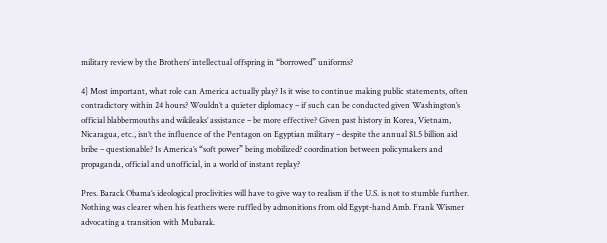military review by the Brothers’ intellectual offspring in “borrowed” uniforms?

4] Most important, what role can America actually play? Is it wise to continue making public statements, often contradictory within 24 hours? Wouldn’t a quieter diplomacy – if such can be conducted given Washington’s official blabbermouths and wikileaks’ assistance – be more effective? Given past history in Korea, Vietnam, Nicaragua, etc., isn’t the influence of the Pentagon on Egyptian military – despite the annual $1.5 billion aid bribe – questionable? Is America’s “soft power” being mobilized? coordination between policymakers and propaganda, official and unofficial, in a world of instant replay?

Pres. Barack Obama’s ideological proclivities will have to give way to realism if the U.S. is not to stumble further. Nothing was clearer when his feathers were ruffled by admonitions from old Egypt-hand Amb. Frank Wismer advocating a transition with Mubarak.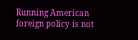Running American foreign policy is not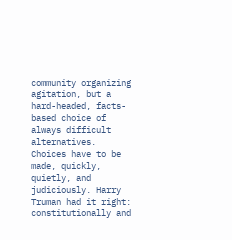community organizing agitation, but a hard-headed, facts-based choice of always difficult alternatives. Choices have to be made, quickly, quietly, and judiciously. Harry Truman had it right: constitutionally and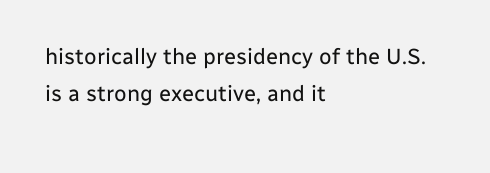historically the presidency of the U.S. is a strong executive, and it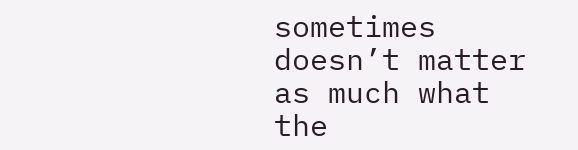sometimes doesn’t matter as much what the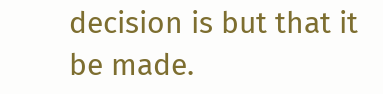decision is but that it be made.